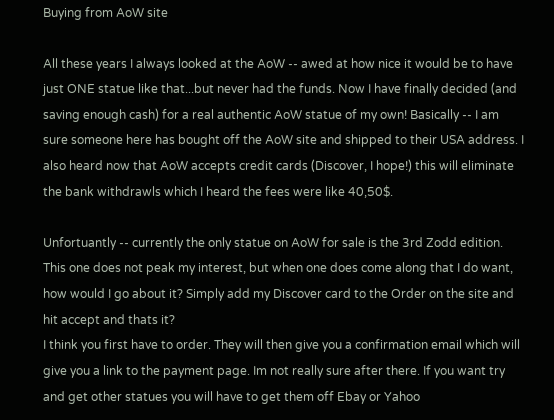Buying from AoW site

All these years I always looked at the AoW -- awed at how nice it would be to have just ONE statue like that...but never had the funds. Now I have finally decided (and saving enough cash) for a real authentic AoW statue of my own! Basically -- I am sure someone here has bought off the AoW site and shipped to their USA address. I also heard now that AoW accepts credit cards (Discover, I hope!) this will eliminate the bank withdrawls which I heard the fees were like 40,50$.

Unfortuantly -- currently the only statue on AoW for sale is the 3rd Zodd edition. This one does not peak my interest, but when one does come along that I do want, how would I go about it? Simply add my Discover card to the Order on the site and hit accept and thats it?
I think you first have to order. They will then give you a confirmation email which will give you a link to the payment page. Im not really sure after there. If you want try and get other statues you will have to get them off Ebay or Yahoo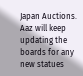Japan Auctions. Aaz will keep updating the boards for any new statues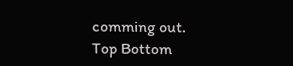comming out.
Top Bottom